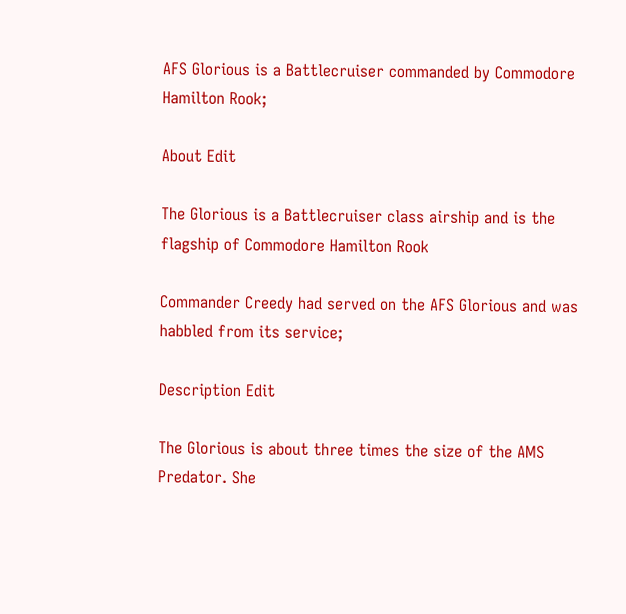AFS Glorious is a Battlecruiser commanded by Commodore Hamilton Rook;

About Edit

The Glorious is a Battlecruiser class airship and is the flagship of Commodore Hamilton Rook

Commander Creedy had served on the AFS Glorious and was habbled from its service;

Description Edit

The Glorious is about three times the size of the AMS Predator. She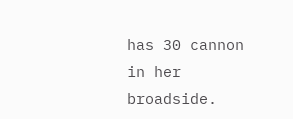has 30 cannon in her broadside.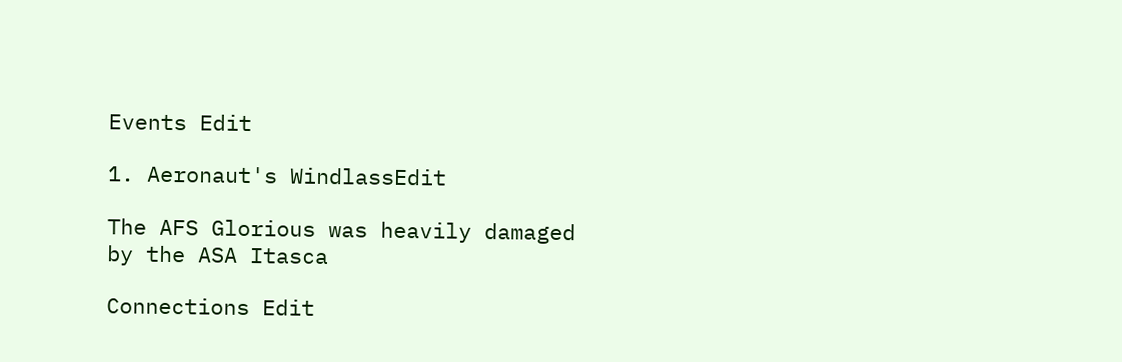Events Edit

1. Aeronaut's WindlassEdit

The AFS Glorious was heavily damaged by the ASA Itasca

Connections Edit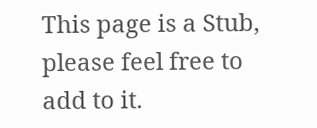This page is a Stub, please feel free to add to it.